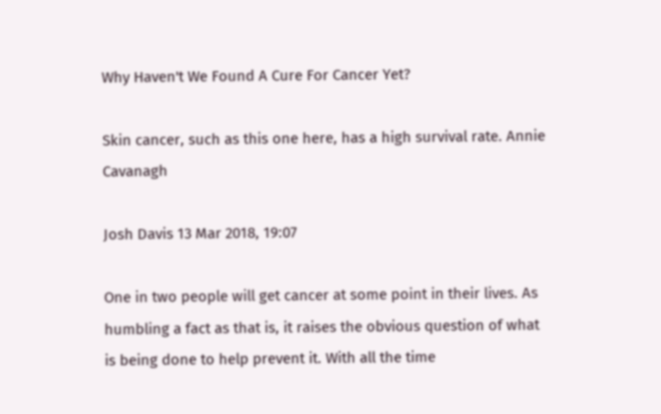Why Haven't We Found A Cure For Cancer Yet?

Skin cancer, such as this one here, has a high survival rate. Annie Cavanagh

Josh Davis 13 Mar 2018, 19:07

One in two people will get cancer at some point in their lives. As humbling a fact as that is, it raises the obvious question of what is being done to help prevent it. With all the time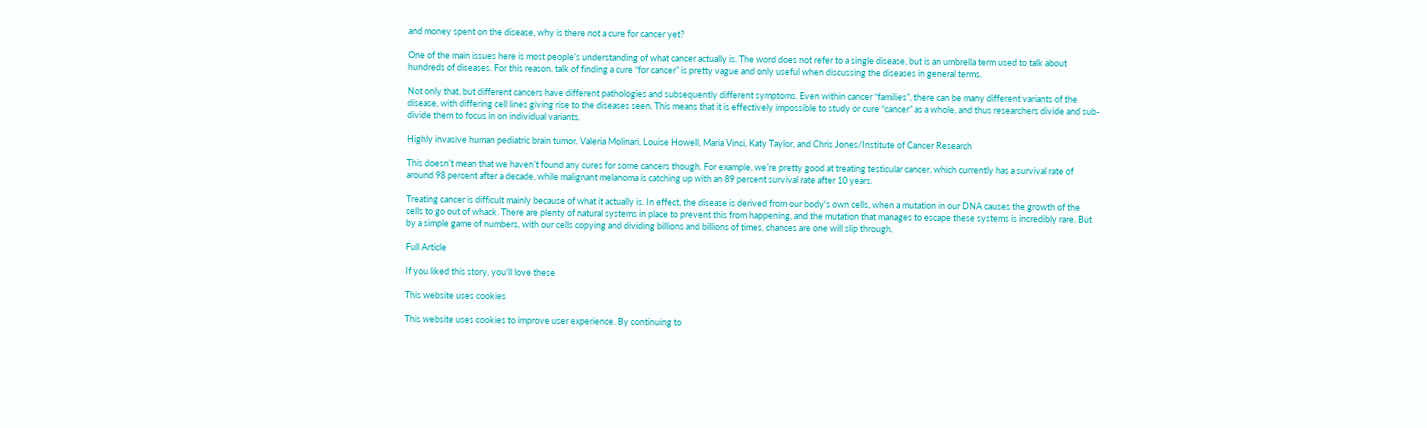and money spent on the disease, why is there not a cure for cancer yet?

One of the main issues here is most people’s understanding of what cancer actually is. The word does not refer to a single disease, but is an umbrella term used to talk about hundreds of diseases. For this reason, talk of finding a cure “for cancer” is pretty vague and only useful when discussing the diseases in general terms.

Not only that, but different cancers have different pathologies and subsequently different symptoms. Even within cancer “families”, there can be many different variants of the disease, with differing cell lines giving rise to the diseases seen. This means that it is effectively impossible to study or cure “cancer” as a whole, and thus researchers divide and sub-divide them to focus in on individual variants.

Highly invasive human pediatric brain tumor. Valeria Molinari, Louise Howell, Maria Vinci, Katy Taylor, and Chris Jones/Institute of Cancer Research

This doesn’t mean that we haven’t found any cures for some cancers though. For example, we’re pretty good at treating testicular cancer, which currently has a survival rate of around 98 percent after a decade, while malignant melanoma is catching up with an 89 percent survival rate after 10 years.

Treating cancer is difficult mainly because of what it actually is. In effect, the disease is derived from our body's own cells, when a mutation in our DNA causes the growth of the cells to go out of whack. There are plenty of natural systems in place to prevent this from happening, and the mutation that manages to escape these systems is incredibly rare. But by a simple game of numbers, with our cells copying and dividing billions and billions of times, chances are one will slip through.

Full Article

If you liked this story, you'll love these

This website uses cookies

This website uses cookies to improve user experience. By continuing to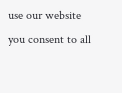use our website you consent to all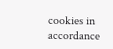cookies in accordance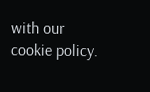with our cookie policy.